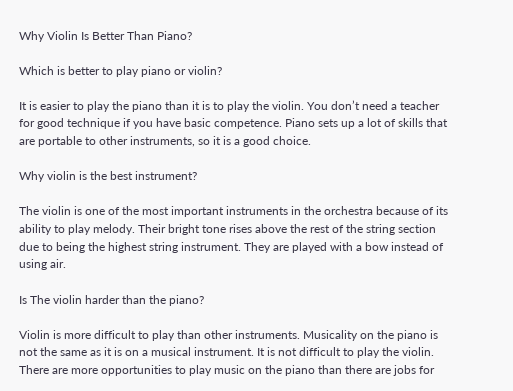Why Violin Is Better Than Piano?

Which is better to play piano or violin?

It is easier to play the piano than it is to play the violin. You don’t need a teacher for good technique if you have basic competence. Piano sets up a lot of skills that are portable to other instruments, so it is a good choice.

Why violin is the best instrument?

The violin is one of the most important instruments in the orchestra because of its ability to play melody. Their bright tone rises above the rest of the string section due to being the highest string instrument. They are played with a bow instead of using air.

Is The violin harder than the piano?

Violin is more difficult to play than other instruments. Musicality on the piano is not the same as it is on a musical instrument. It is not difficult to play the violin. There are more opportunities to play music on the piano than there are jobs for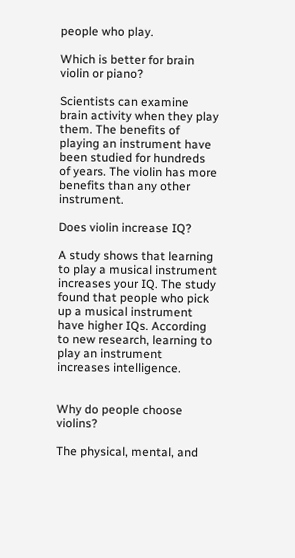people who play.

Which is better for brain violin or piano?

Scientists can examine brain activity when they play them. The benefits of playing an instrument have been studied for hundreds of years. The violin has more benefits than any other instrument.

Does violin increase IQ?

A study shows that learning to play a musical instrument increases your IQ. The study found that people who pick up a musical instrument have higher IQs. According to new research, learning to play an instrument increases intelligence.


Why do people choose violins?

The physical, mental, and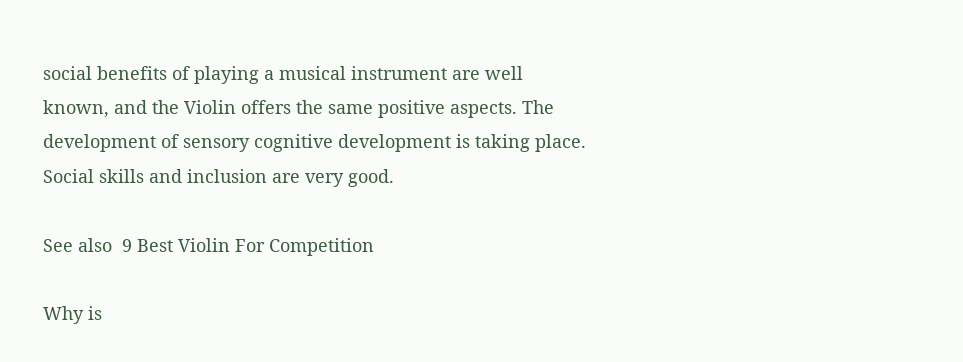social benefits of playing a musical instrument are well known, and the Violin offers the same positive aspects. The development of sensory cognitive development is taking place. Social skills and inclusion are very good.

See also  9 Best Violin For Competition

Why is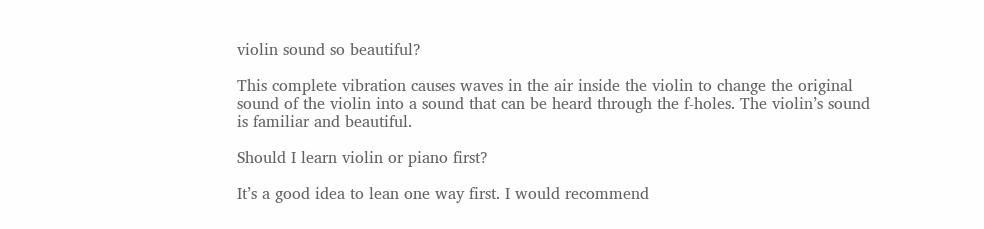violin sound so beautiful?

This complete vibration causes waves in the air inside the violin to change the original sound of the violin into a sound that can be heard through the f-holes. The violin’s sound is familiar and beautiful.

Should I learn violin or piano first?

It’s a good idea to lean one way first. I would recommend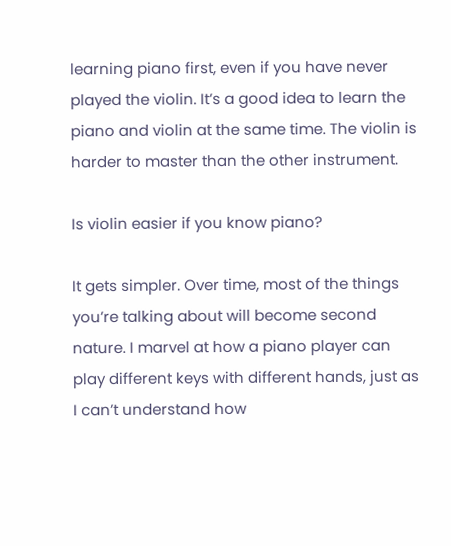learning piano first, even if you have never played the violin. It’s a good idea to learn the piano and violin at the same time. The violin is harder to master than the other instrument.

Is violin easier if you know piano?

It gets simpler. Over time, most of the things you’re talking about will become second nature. I marvel at how a piano player can play different keys with different hands, just as I can’t understand how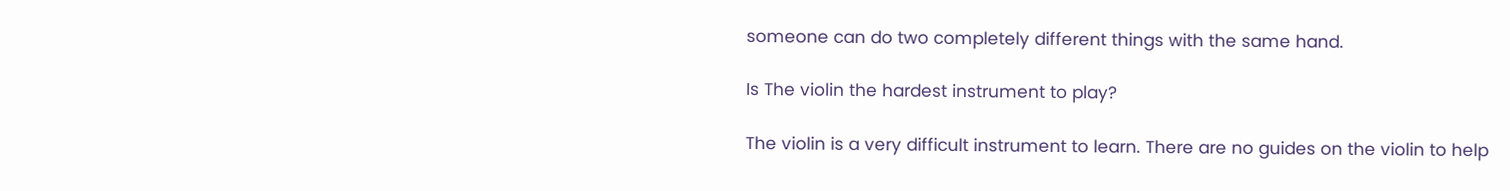someone can do two completely different things with the same hand.

Is The violin the hardest instrument to play?

The violin is a very difficult instrument to learn. There are no guides on the violin to help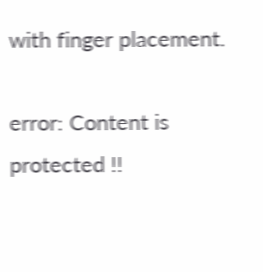with finger placement.

error: Content is protected !!